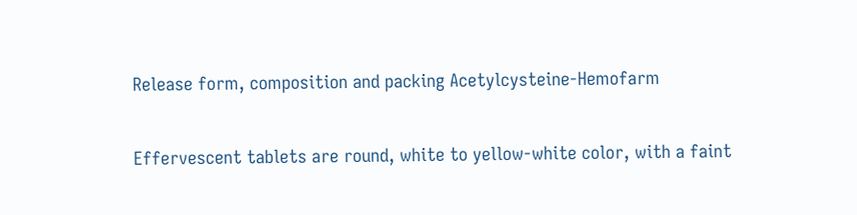Release form, composition and packing Acetylcysteine-Hemofarm

Effervescent tablets are round, white to yellow-white color, with a faint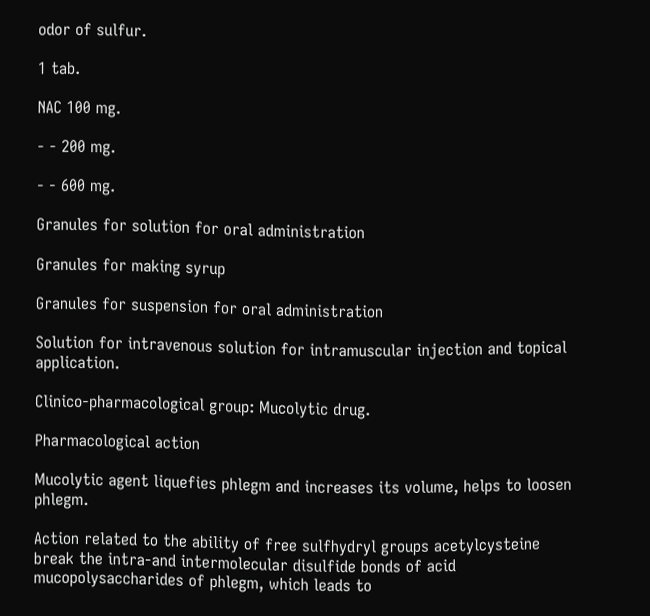odor of sulfur.

1 tab.

NAC 100 mg.

- - 200 mg.

- - 600 mg.

Granules for solution for oral administration

Granules for making syrup

Granules for suspension for oral administration

Solution for intravenous solution for intramuscular injection and topical application.

Clinico-pharmacological group: Mucolytic drug.

Pharmacological action

Mucolytic agent liquefies phlegm and increases its volume, helps to loosen phlegm.

Action related to the ability of free sulfhydryl groups acetylcysteine break the intra-and intermolecular disulfide bonds of acid mucopolysaccharides of phlegm, which leads to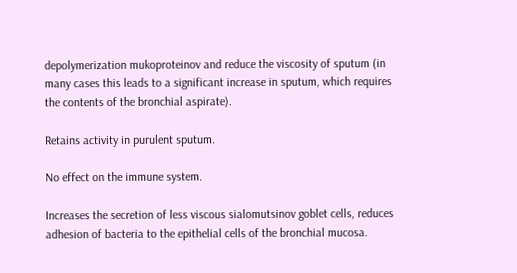depolymerization mukoproteinov and reduce the viscosity of sputum (in many cases this leads to a significant increase in sputum, which requires the contents of the bronchial aspirate).

Retains activity in purulent sputum.

No effect on the immune system.

Increases the secretion of less viscous sialomutsinov goblet cells, reduces adhesion of bacteria to the epithelial cells of the bronchial mucosa.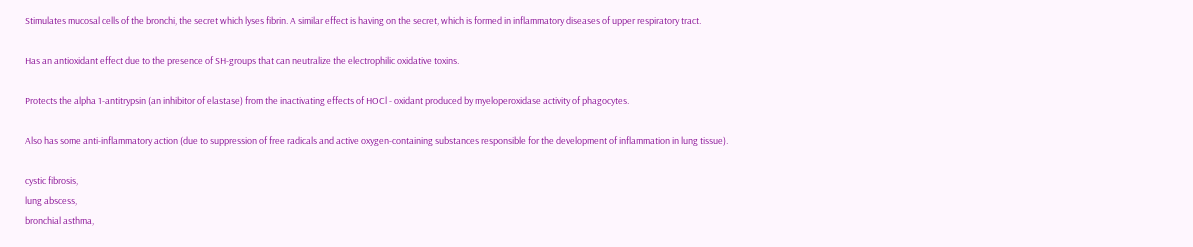Stimulates mucosal cells of the bronchi, the secret which lyses fibrin. A similar effect is having on the secret, which is formed in inflammatory diseases of upper respiratory tract.

Has an antioxidant effect due to the presence of SH-groups that can neutralize the electrophilic oxidative toxins.

Protects the alpha 1-antitrypsin (an inhibitor of elastase) from the inactivating effects of HOCl - oxidant produced by myeloperoxidase activity of phagocytes.

Also has some anti-inflammatory action (due to suppression of free radicals and active oxygen-containing substances responsible for the development of inflammation in lung tissue).

cystic fibrosis,
lung abscess,
bronchial asthma,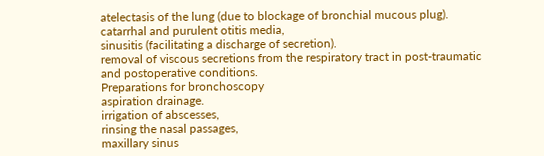atelectasis of the lung (due to blockage of bronchial mucous plug).
catarrhal and purulent otitis media,
sinusitis (facilitating a discharge of secretion).
removal of viscous secretions from the respiratory tract in post-traumatic and postoperative conditions.
Preparations for bronchoscopy
aspiration drainage.
irrigation of abscesses,
rinsing the nasal passages,
maxillary sinus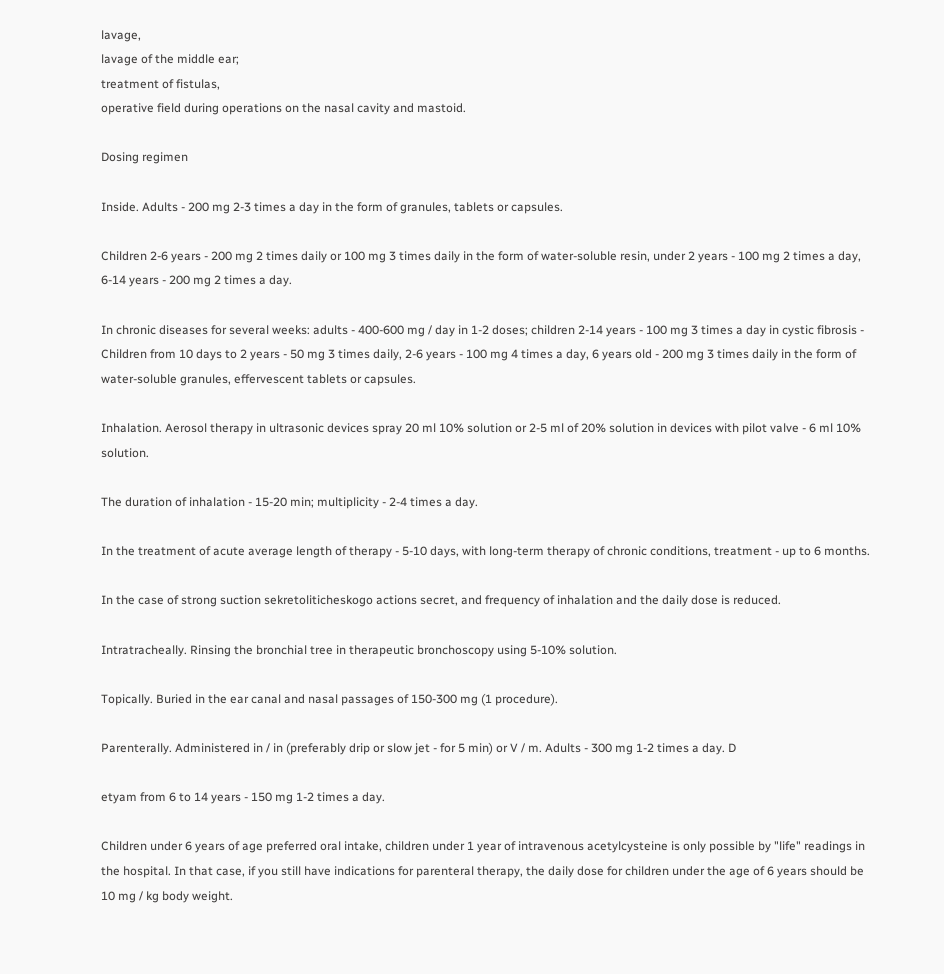lavage,
lavage of the middle ear;
treatment of fistulas,
operative field during operations on the nasal cavity and mastoid.

Dosing regimen

Inside. Adults - 200 mg 2-3 times a day in the form of granules, tablets or capsules.

Children 2-6 years - 200 mg 2 times daily or 100 mg 3 times daily in the form of water-soluble resin, under 2 years - 100 mg 2 times a day, 6-14 years - 200 mg 2 times a day.

In chronic diseases for several weeks: adults - 400-600 mg / day in 1-2 doses; children 2-14 years - 100 mg 3 times a day in cystic fibrosis - Children from 10 days to 2 years - 50 mg 3 times daily, 2-6 years - 100 mg 4 times a day, 6 years old - 200 mg 3 times daily in the form of water-soluble granules, effervescent tablets or capsules.

Inhalation. Aerosol therapy in ultrasonic devices spray 20 ml 10% solution or 2-5 ml of 20% solution in devices with pilot valve - 6 ml 10% solution.

The duration of inhalation - 15-20 min; multiplicity - 2-4 times a day.

In the treatment of acute average length of therapy - 5-10 days, with long-term therapy of chronic conditions, treatment - up to 6 months.

In the case of strong suction sekretoliticheskogo actions secret, and frequency of inhalation and the daily dose is reduced.

Intratracheally. Rinsing the bronchial tree in therapeutic bronchoscopy using 5-10% solution.

Topically. Buried in the ear canal and nasal passages of 150-300 mg (1 procedure).

Parenterally. Administered in / in (preferably drip or slow jet - for 5 min) or V / m. Adults - 300 mg 1-2 times a day. D

etyam from 6 to 14 years - 150 mg 1-2 times a day.

Children under 6 years of age preferred oral intake, children under 1 year of intravenous acetylcysteine is only possible by "life" readings in the hospital. In that case, if you still have indications for parenteral therapy, the daily dose for children under the age of 6 years should be 10 mg / kg body weight.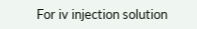For iv injection solution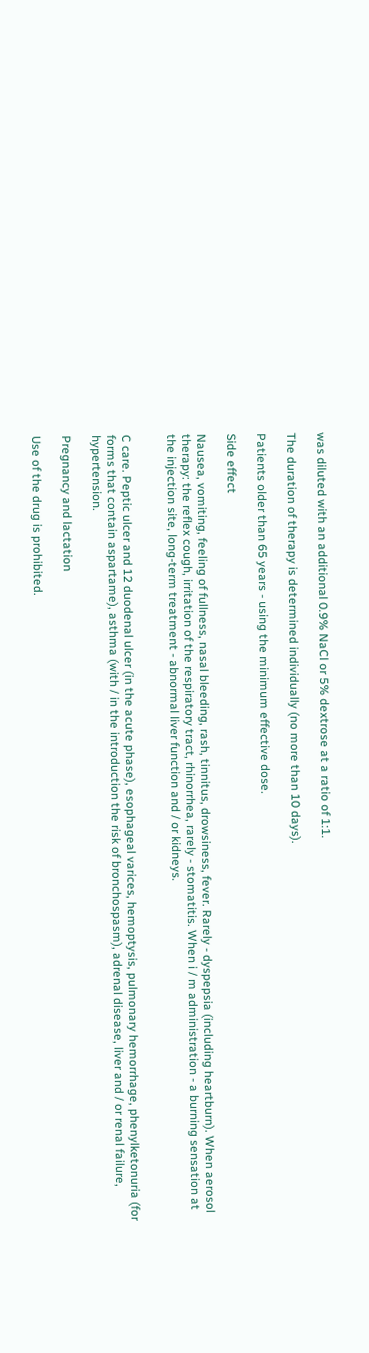was diluted with an additional 0.9% NaCl or 5% dextrose at a ratio of 1:1.

The duration of therapy is determined individually (no more than 10 days).

Patients older than 65 years - using the minimum effective dose.

Side effect

Nausea, vomiting, feeling of fullness, nasal bleeding, rash, tinnitus, drowsiness, fever. Rarely - dyspepsia (including heartburn). When aerosol therapy: the reflex cough, irritation of the respiratory tract, rhinorrhea, rarely - stomatitis. When i / m administration - a burning sensation at the injection site, long-term treatment - abnormal liver function and / or kidneys.


C care. Peptic ulcer and 12 duodenal ulcer (in the acute phase), esophageal varices, hemoptysis, pulmonary hemorrhage, phenylketonuria (for forms that contain aspartame), asthma (with / in the introduction the risk of bronchospasm), adrenal disease, liver and / or renal failure, hypertension.

Pregnancy and lactation

Use of the drug is prohibited.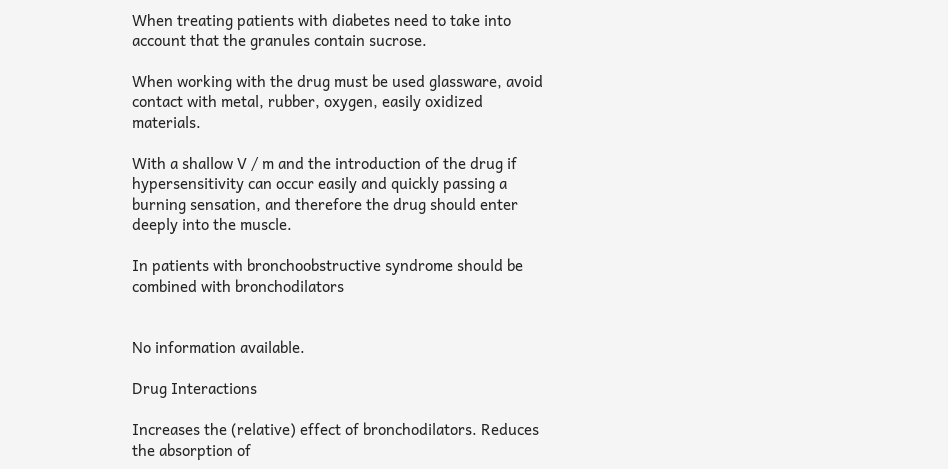When treating patients with diabetes need to take into account that the granules contain sucrose.

When working with the drug must be used glassware, avoid contact with metal, rubber, oxygen, easily oxidized materials.

With a shallow V / m and the introduction of the drug if hypersensitivity can occur easily and quickly passing a burning sensation, and therefore the drug should enter deeply into the muscle.

In patients with bronchoobstructive syndrome should be combined with bronchodilators


No information available.

Drug Interactions

Increases the (relative) effect of bronchodilators. Reduces the absorption of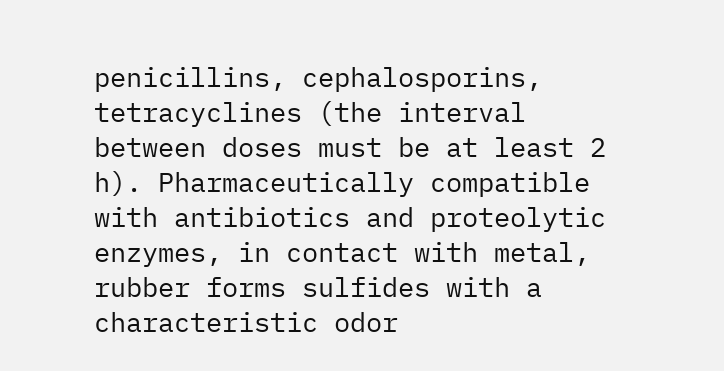penicillins, cephalosporins, tetracyclines (the interval between doses must be at least 2 h). Pharmaceutically compatible with antibiotics and proteolytic enzymes, in contact with metal, rubber forms sulfides with a characteristic odor